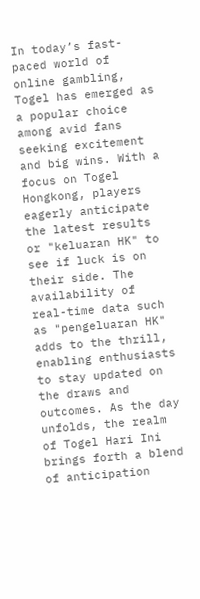In today’s fast-paced world of online gambling, Togel has emerged as a popular choice among avid fans seeking excitement and big wins. With a focus on Togel Hongkong, players eagerly anticipate the latest results or "keluaran HK" to see if luck is on their side. The availability of real-time data such as "pengeluaran HK" adds to the thrill, enabling enthusiasts to stay updated on the draws and outcomes. As the day unfolds, the realm of Togel Hari Ini brings forth a blend of anticipation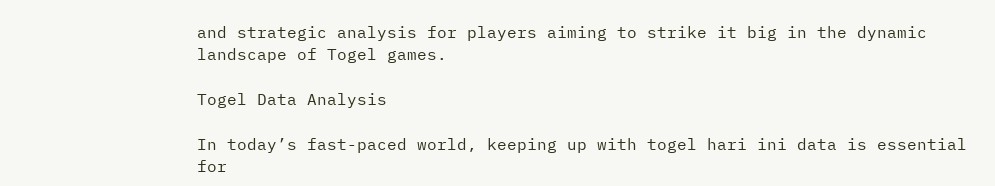and strategic analysis for players aiming to strike it big in the dynamic landscape of Togel games.

Togel Data Analysis

In today’s fast-paced world, keeping up with togel hari ini data is essential for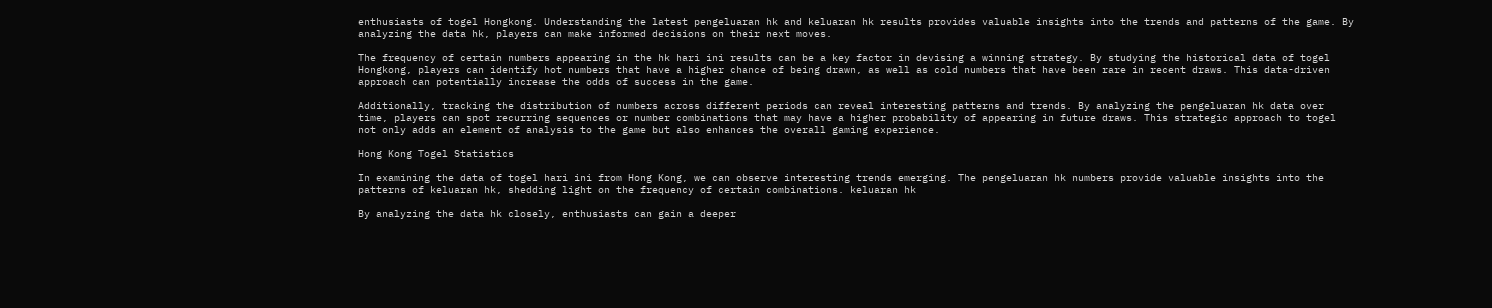enthusiasts of togel Hongkong. Understanding the latest pengeluaran hk and keluaran hk results provides valuable insights into the trends and patterns of the game. By analyzing the data hk, players can make informed decisions on their next moves.

The frequency of certain numbers appearing in the hk hari ini results can be a key factor in devising a winning strategy. By studying the historical data of togel Hongkong, players can identify hot numbers that have a higher chance of being drawn, as well as cold numbers that have been rare in recent draws. This data-driven approach can potentially increase the odds of success in the game.

Additionally, tracking the distribution of numbers across different periods can reveal interesting patterns and trends. By analyzing the pengeluaran hk data over time, players can spot recurring sequences or number combinations that may have a higher probability of appearing in future draws. This strategic approach to togel not only adds an element of analysis to the game but also enhances the overall gaming experience.

Hong Kong Togel Statistics

In examining the data of togel hari ini from Hong Kong, we can observe interesting trends emerging. The pengeluaran hk numbers provide valuable insights into the patterns of keluaran hk, shedding light on the frequency of certain combinations. keluaran hk

By analyzing the data hk closely, enthusiasts can gain a deeper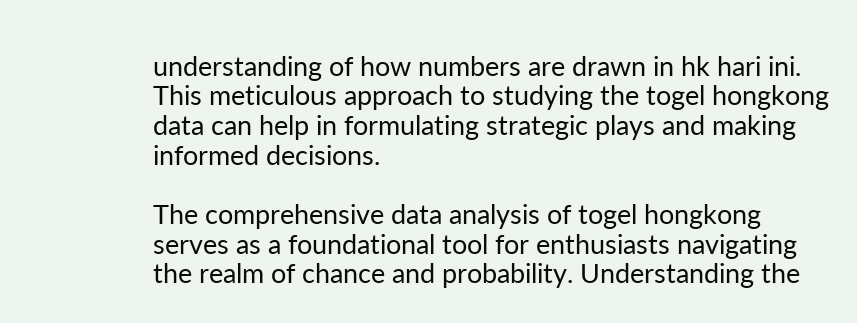understanding of how numbers are drawn in hk hari ini. This meticulous approach to studying the togel hongkong data can help in formulating strategic plays and making informed decisions.

The comprehensive data analysis of togel hongkong serves as a foundational tool for enthusiasts navigating the realm of chance and probability. Understanding the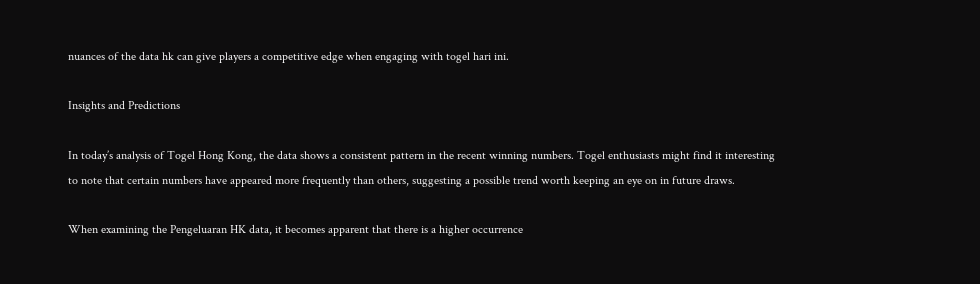nuances of the data hk can give players a competitive edge when engaging with togel hari ini.

Insights and Predictions

In today’s analysis of Togel Hong Kong, the data shows a consistent pattern in the recent winning numbers. Togel enthusiasts might find it interesting to note that certain numbers have appeared more frequently than others, suggesting a possible trend worth keeping an eye on in future draws.

When examining the Pengeluaran HK data, it becomes apparent that there is a higher occurrence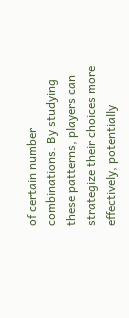of certain number combinations. By studying these patterns, players can strategize their choices more effectively, potentially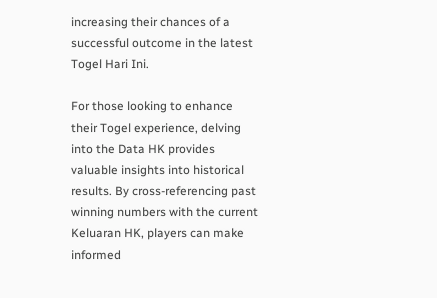increasing their chances of a successful outcome in the latest Togel Hari Ini.

For those looking to enhance their Togel experience, delving into the Data HK provides valuable insights into historical results. By cross-referencing past winning numbers with the current Keluaran HK, players can make informed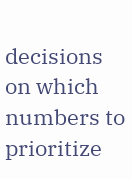decisions on which numbers to prioritize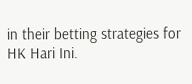in their betting strategies for HK Hari Ini.